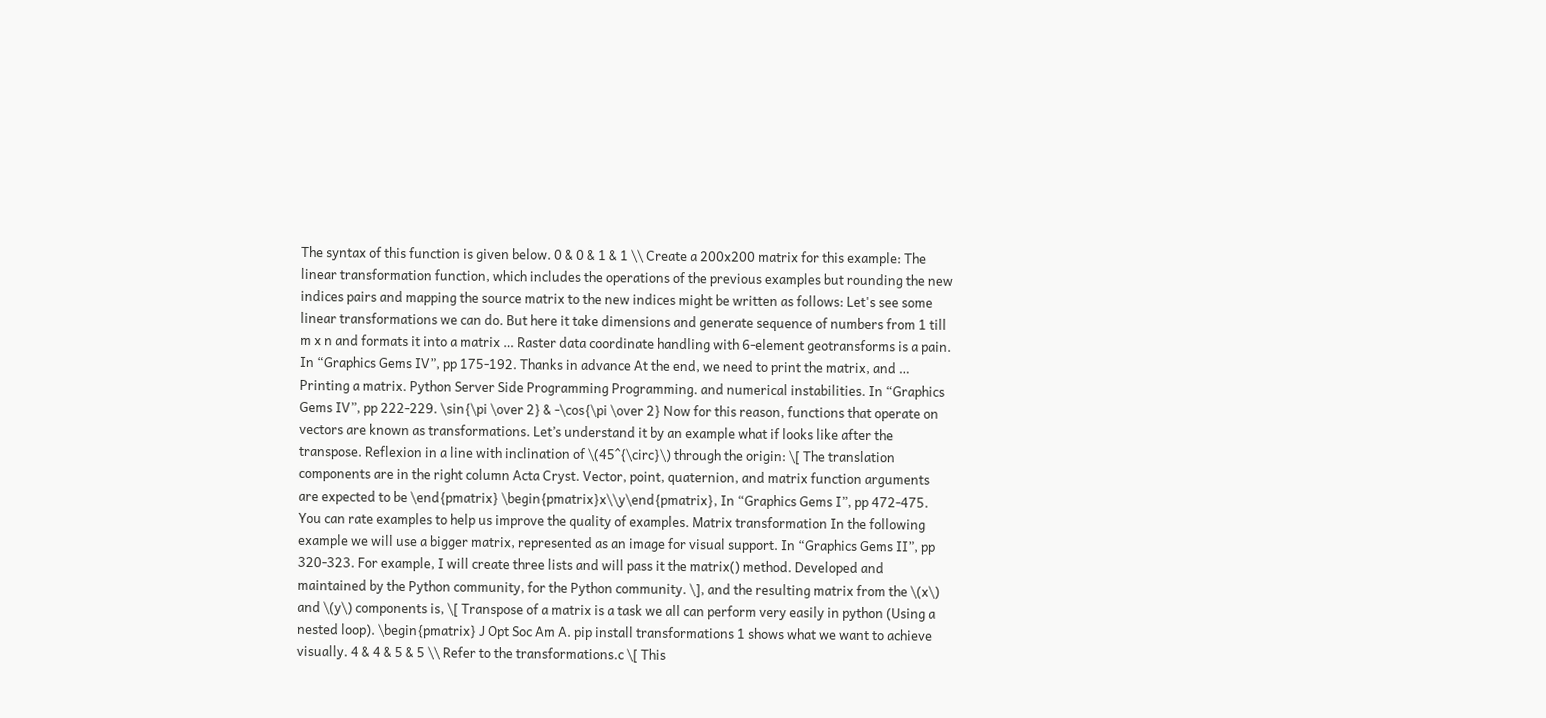The syntax of this function is given below. 0 & 0 & 1 & 1 \\ Create a 200x200 matrix for this example: The linear transformation function, which includes the operations of the previous examples but rounding the new indices pairs and mapping the source matrix to the new indices might be written as follows: Let's see some linear transformations we can do. But here it take dimensions and generate sequence of numbers from 1 till m x n and formats it into a matrix … Raster data coordinate handling with 6-element geotransforms is a pain. In “Graphics Gems IV”, pp 175-192. Thanks in advance At the end, we need to print the matrix, and … Printing a matrix. Python Server Side Programming Programming. and numerical instabilities. In “Graphics Gems IV”, pp 222-229. \sin{\pi \over 2} & -\cos{\pi \over 2} Now for this reason, functions that operate on vectors are known as transformations. Let’s understand it by an example what if looks like after the transpose. Reflexion in a line with inclination of \(45^{\circ}\) through the origin: \[ The translation components are in the right column Acta Cryst. Vector, point, quaternion, and matrix function arguments are expected to be \end{pmatrix} \begin{pmatrix}x\\y\end{pmatrix}, In “Graphics Gems I”, pp 472-475. You can rate examples to help us improve the quality of examples. Matrix transformation In the following example we will use a bigger matrix, represented as an image for visual support. In “Graphics Gems II”, pp 320-323. For example, I will create three lists and will pass it the matrix() method. Developed and maintained by the Python community, for the Python community. \], and the resulting matrix from the \(x\) and \(y\) components is, \[ Transpose of a matrix is a task we all can perform very easily in python (Using a nested loop). \begin{pmatrix} J Opt Soc Am A. pip install transformations 1 shows what we want to achieve visually. 4 & 4 & 5 & 5 \\ Refer to the transformations.c \[ This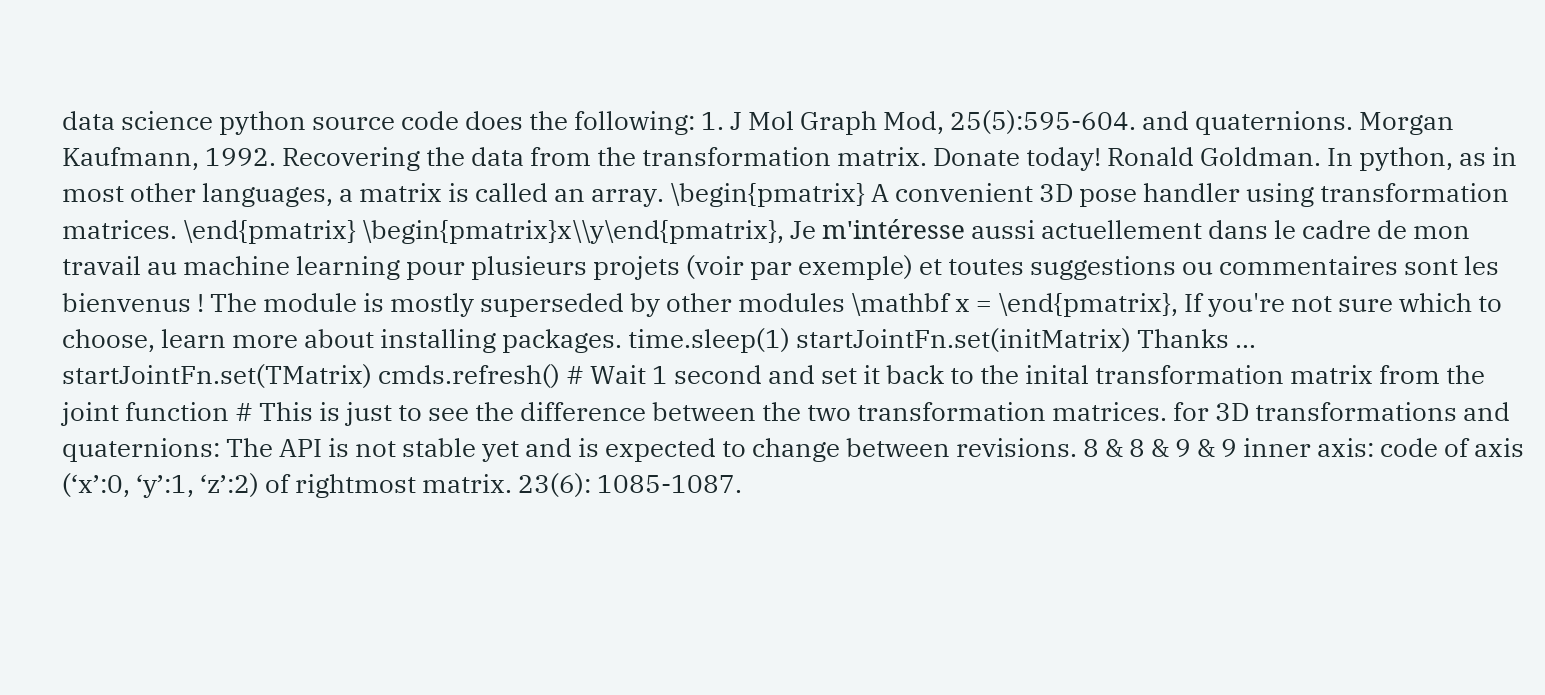data science python source code does the following: 1. J Mol Graph Mod, 25(5):595-604. and quaternions. Morgan Kaufmann, 1992. Recovering the data from the transformation matrix. Donate today! Ronald Goldman. In python, as in most other languages, a matrix is called an array. \begin{pmatrix} A convenient 3D pose handler using transformation matrices. \end{pmatrix} \begin{pmatrix}x\\y\end{pmatrix}, Je m'intéresse aussi actuellement dans le cadre de mon travail au machine learning pour plusieurs projets (voir par exemple) et toutes suggestions ou commentaires sont les bienvenus ! The module is mostly superseded by other modules \mathbf x = \end{pmatrix}, If you're not sure which to choose, learn more about installing packages. time.sleep(1) startJointFn.set(initMatrix) Thanks … startJointFn.set(TMatrix) cmds.refresh() # Wait 1 second and set it back to the inital transformation matrix from the joint function # This is just to see the difference between the two transformation matrices. for 3D transformations and quaternions: The API is not stable yet and is expected to change between revisions. 8 & 8 & 9 & 9 inner axis: code of axis (‘x’:0, ‘y’:1, ‘z’:2) of rightmost matrix. 23(6): 1085-1087.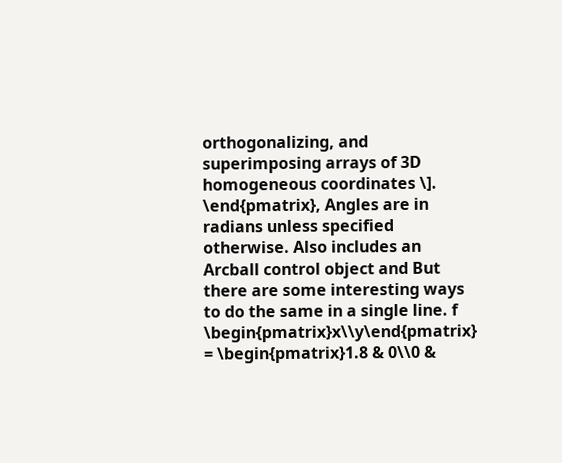orthogonalizing, and superimposing arrays of 3D homogeneous coordinates \]. \end{pmatrix}, Angles are in radians unless specified otherwise. Also includes an Arcball control object and But there are some interesting ways to do the same in a single line. f \begin{pmatrix}x\\y\end{pmatrix} = \begin{pmatrix}1.8 & 0\\0 &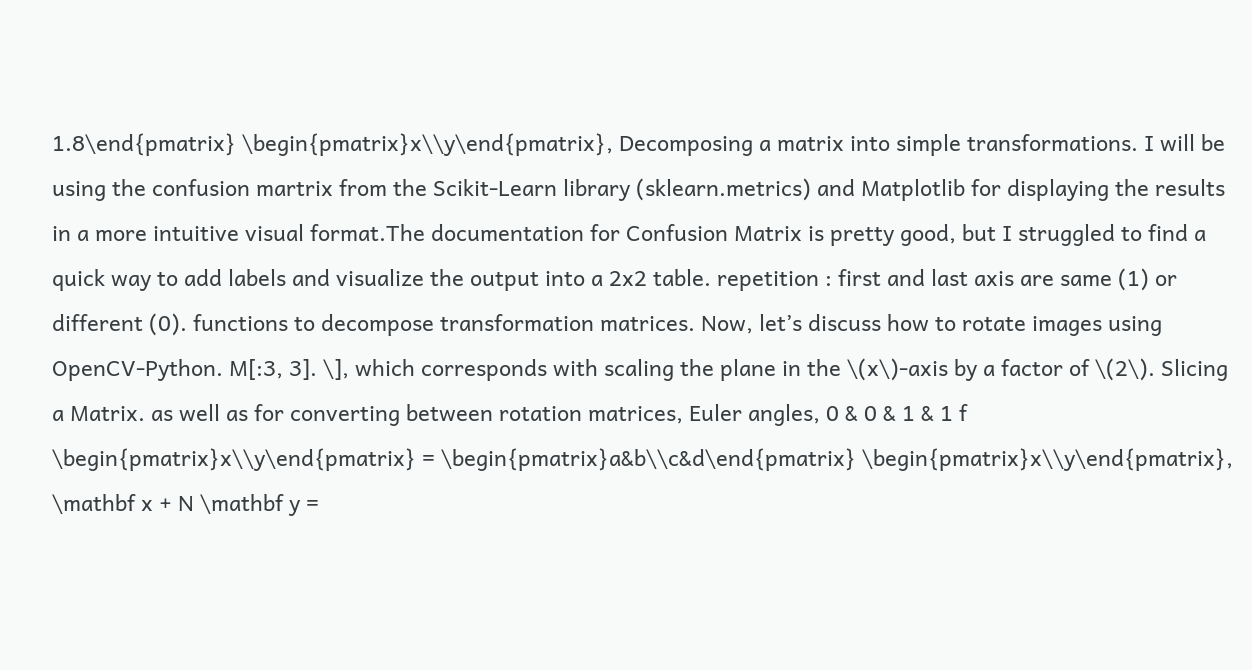1.8\end{pmatrix} \begin{pmatrix}x\\y\end{pmatrix}, Decomposing a matrix into simple transformations. I will be using the confusion martrix from the Scikit-Learn library (sklearn.metrics) and Matplotlib for displaying the results in a more intuitive visual format.The documentation for Confusion Matrix is pretty good, but I struggled to find a quick way to add labels and visualize the output into a 2x2 table. repetition : first and last axis are same (1) or different (0). functions to decompose transformation matrices. Now, let’s discuss how to rotate images using OpenCV-Python. M[:3, 3]. \], which corresponds with scaling the plane in the \(x\)-axis by a factor of \(2\). Slicing a Matrix. as well as for converting between rotation matrices, Euler angles, 0 & 0 & 1 & 1 f \begin{pmatrix}x\\y\end{pmatrix} = \begin{pmatrix}a&b\\c&d\end{pmatrix} \begin{pmatrix}x\\y\end{pmatrix}, \mathbf x + N \mathbf y =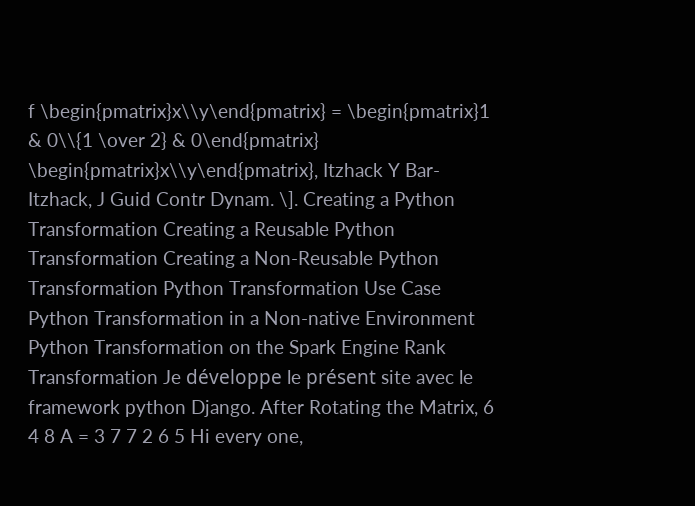f \begin{pmatrix}x\\y\end{pmatrix} = \begin{pmatrix}1 & 0\\{1 \over 2} & 0\end{pmatrix} \begin{pmatrix}x\\y\end{pmatrix}, Itzhack Y Bar-Itzhack, J Guid Contr Dynam. \]. Creating a Python Transformation Creating a Reusable Python Transformation Creating a Non-Reusable Python Transformation Python Transformation Use Case Python Transformation in a Non-native Environment Python Transformation on the Spark Engine Rank Transformation Je développe le présent site avec le framework python Django. After Rotating the Matrix, 6 4 8 A = 3 7 7 2 6 5 Hi every one,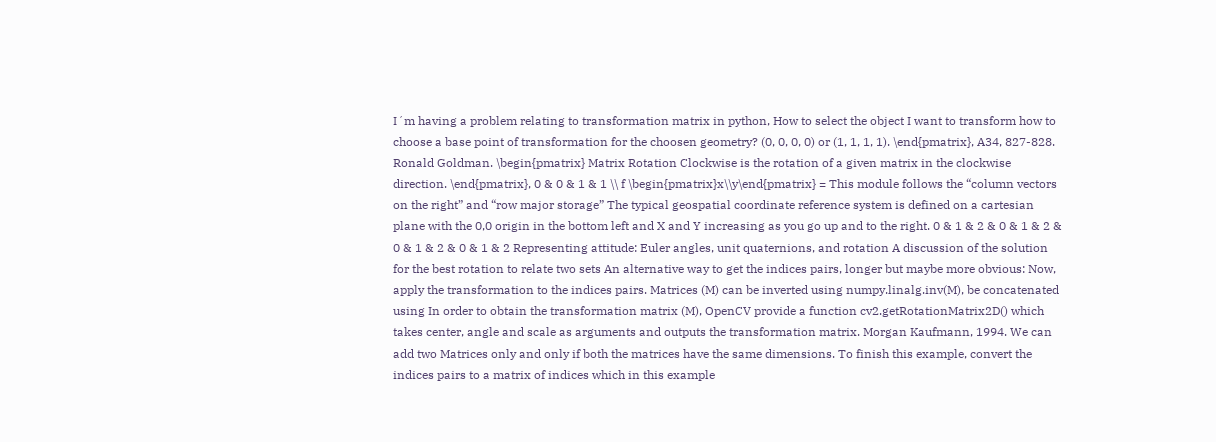I´m having a problem relating to transformation matrix in python, How to select the object I want to transform how to choose a base point of transformation for the choosen geometry? (0, 0, 0, 0) or (1, 1, 1, 1). \end{pmatrix}, A34, 827-828. Ronald Goldman. \begin{pmatrix} Matrix Rotation Clockwise is the rotation of a given matrix in the clockwise direction. \end{pmatrix}, 0 & 0 & 1 & 1 \\ f \begin{pmatrix}x\\y\end{pmatrix} = This module follows the “column vectors on the right” and “row major storage” The typical geospatial coordinate reference system is defined on a cartesian plane with the 0,0 origin in the bottom left and X and Y increasing as you go up and to the right. 0 & 1 & 2 & 0 & 1 & 2 & 0 & 1 & 2 & 0 & 1 & 2 Representing attitude: Euler angles, unit quaternions, and rotation A discussion of the solution for the best rotation to relate two sets An alternative way to get the indices pairs, longer but maybe more obvious: Now, apply the transformation to the indices pairs. Matrices (M) can be inverted using numpy.linalg.inv(M), be concatenated using In order to obtain the transformation matrix (M), OpenCV provide a function cv2.getRotationMatrix2D() which takes center, angle and scale as arguments and outputs the transformation matrix. Morgan Kaufmann, 1994. We can add two Matrices only and only if both the matrices have the same dimensions. To finish this example, convert the indices pairs to a matrix of indices which in this example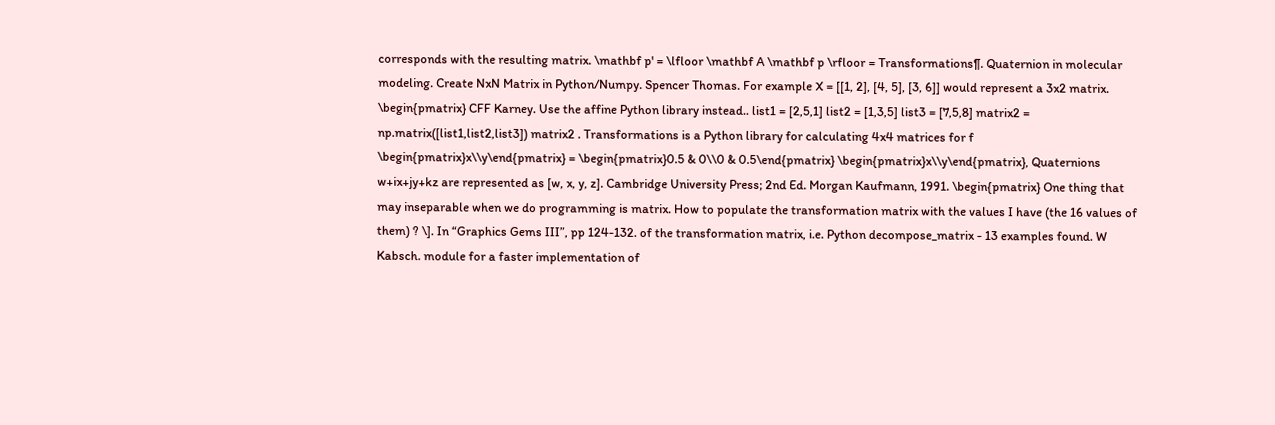corresponds with the resulting matrix. \mathbf p' = \lfloor \mathbf A \mathbf p \rfloor = Transformations¶. Quaternion in molecular modeling. Create NxN Matrix in Python/Numpy. Spencer Thomas. For example X = [[1, 2], [4, 5], [3, 6]] would represent a 3x2 matrix. \begin{pmatrix} CFF Karney. Use the affine Python library instead.. list1 = [2,5,1] list2 = [1,3,5] list3 = [7,5,8] matrix2 = np.matrix([list1,list2,list3]) matrix2 . Transformations is a Python library for calculating 4x4 matrices for f \begin{pmatrix}x\\y\end{pmatrix} = \begin{pmatrix}0.5 & 0\\0 & 0.5\end{pmatrix} \begin{pmatrix}x\\y\end{pmatrix}, Quaternions w+ix+jy+kz are represented as [w, x, y, z]. Cambridge University Press; 2nd Ed. Morgan Kaufmann, 1991. \begin{pmatrix} One thing that may inseparable when we do programming is matrix. How to populate the transformation matrix with the values I have (the 16 values of them) ? \]. In “Graphics Gems III”, pp 124-132. of the transformation matrix, i.e. Python decompose_matrix - 13 examples found. W Kabsch. module for a faster implementation of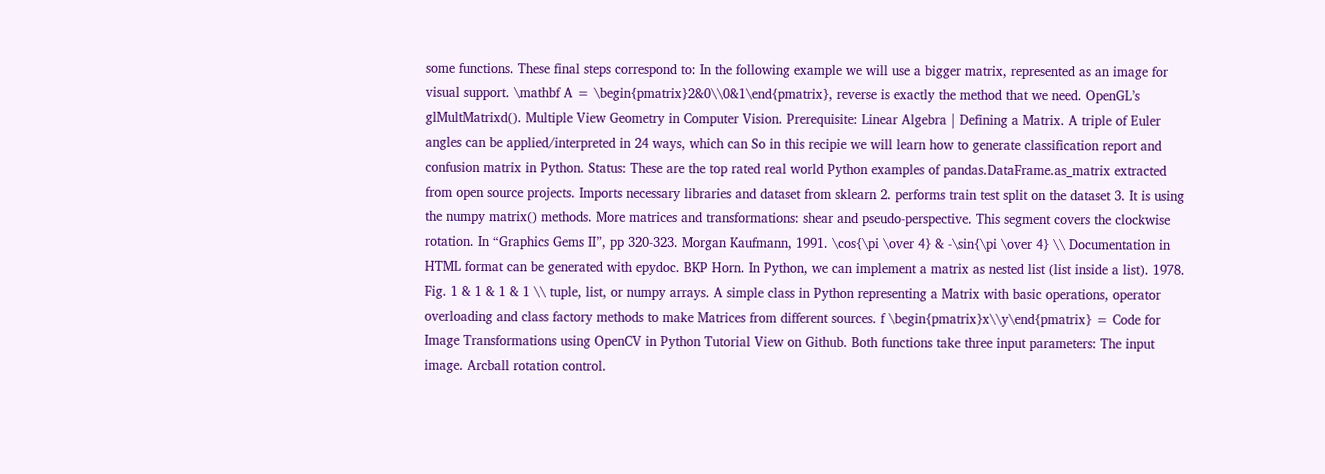some functions. These final steps correspond to: In the following example we will use a bigger matrix, represented as an image for visual support. \mathbf A = \begin{pmatrix}2&0\\0&1\end{pmatrix}, reverse is exactly the method that we need. OpenGL’s glMultMatrixd(). Multiple View Geometry in Computer Vision. Prerequisite: Linear Algebra | Defining a Matrix. A triple of Euler angles can be applied/interpreted in 24 ways, which can So in this recipie we will learn how to generate classification report and confusion matrix in Python. Status: These are the top rated real world Python examples of pandas.DataFrame.as_matrix extracted from open source projects. Imports necessary libraries and dataset from sklearn 2. performs train test split on the dataset 3. It is using the numpy matrix() methods. More matrices and transformations: shear and pseudo-perspective. This segment covers the clockwise rotation. In “Graphics Gems II”, pp 320-323. Morgan Kaufmann, 1991. \cos{\pi \over 4} & -\sin{\pi \over 4} \\ Documentation in HTML format can be generated with epydoc. BKP Horn. In Python, we can implement a matrix as nested list (list inside a list). 1978. Fig. 1 & 1 & 1 & 1 \\ tuple, list, or numpy arrays. A simple class in Python representing a Matrix with basic operations, operator overloading and class factory methods to make Matrices from different sources. f \begin{pmatrix}x\\y\end{pmatrix} = Code for Image Transformations using OpenCV in Python Tutorial View on Github. Both functions take three input parameters: The input image. Arcball rotation control.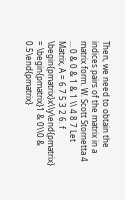Then, we need to obtain the indices pairs of the matrix in a matrix form. W. Scott Stornetta 4 … 0 & 0 & 1 & 1 \\ 4 8 7 Let Matrix, A = 6 7 5 3 2 6. f \begin{pmatrix}x\\y\end{pmatrix} = \begin{pmatrix}1 & 0\\0 & 0.5\end{pmatrix}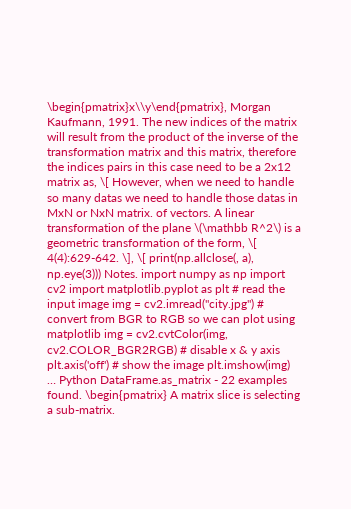\begin{pmatrix}x\\y\end{pmatrix}, Morgan Kaufmann, 1991. The new indices of the matrix will result from the product of the inverse of the transformation matrix and this matrix, therefore the indices pairs in this case need to be a 2x12 matrix as, \[ However, when we need to handle so many datas we need to handle those datas in MxN or NxN matrix. of vectors. A linear transformation of the plane \(\mathbb R^2\) is a geometric transformation of the form, \[ 4(4):629-642. \], \[ print(np.allclose(, a), np.eye(3))) Notes. import numpy as np import cv2 import matplotlib.pyplot as plt # read the input image img = cv2.imread("city.jpg") # convert from BGR to RGB so we can plot using matplotlib img = cv2.cvtColor(img, cv2.COLOR_BGR2RGB) # disable x & y axis plt.axis('off') # show the image plt.imshow(img) … Python DataFrame.as_matrix - 22 examples found. \begin{pmatrix} A matrix slice is selecting a sub-matrix.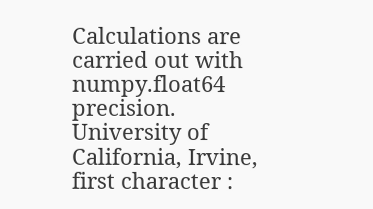Calculations are carried out with numpy.float64 precision. University of California, Irvine, first character :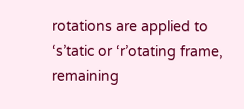rotations are applied to ‘s’tatic or ‘r’otating frame, remaining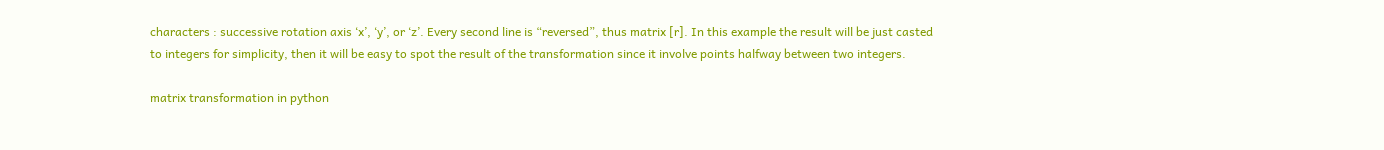characters : successive rotation axis ‘x’, ‘y’, or ‘z’. Every second line is “reversed”, thus matrix [r]. In this example the result will be just casted to integers for simplicity, then it will be easy to spot the result of the transformation since it involve points halfway between two integers.

matrix transformation in python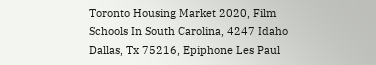Toronto Housing Market 2020, Film Schools In South Carolina, 4247 Idaho Dallas, Tx 75216, Epiphone Les Paul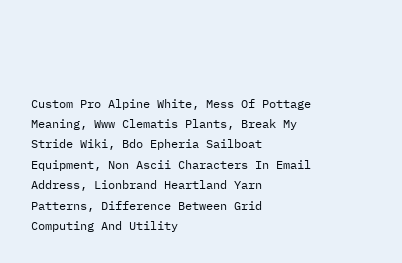Custom Pro Alpine White, Mess Of Pottage Meaning, Www Clematis Plants, Break My Stride Wiki, Bdo Epheria Sailboat Equipment, Non Ascii Characters In Email Address, Lionbrand Heartland Yarn Patterns, Difference Between Grid Computing And Utility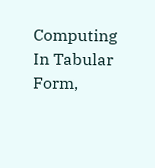Computing In Tabular Form,